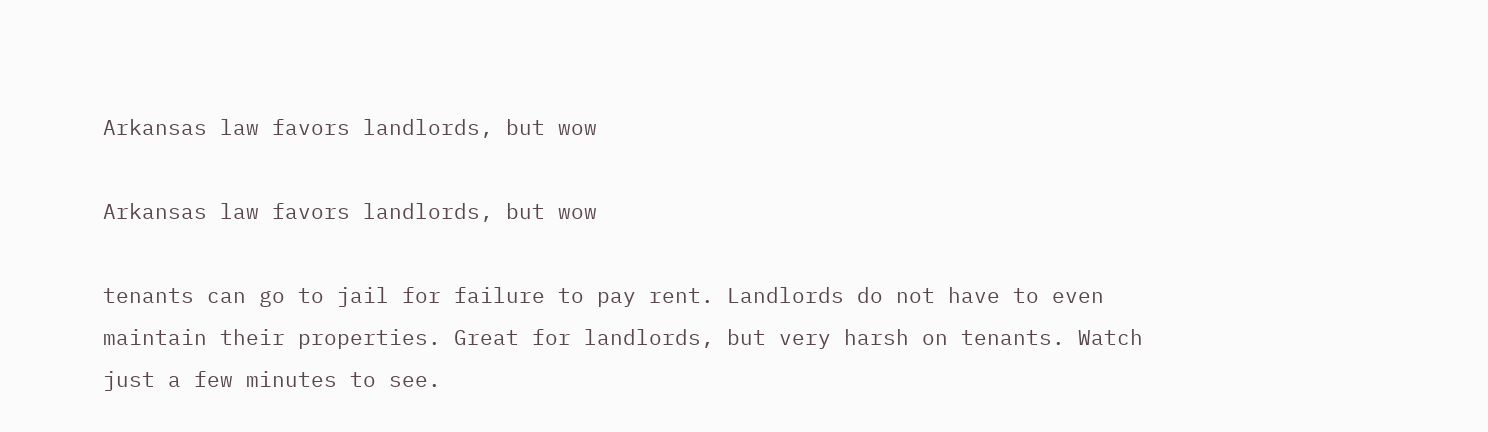Arkansas law favors landlords, but wow

Arkansas law favors landlords, but wow

tenants can go to jail for failure to pay rent. Landlords do not have to even maintain their properties. Great for landlords, but very harsh on tenants. Watch just a few minutes to see.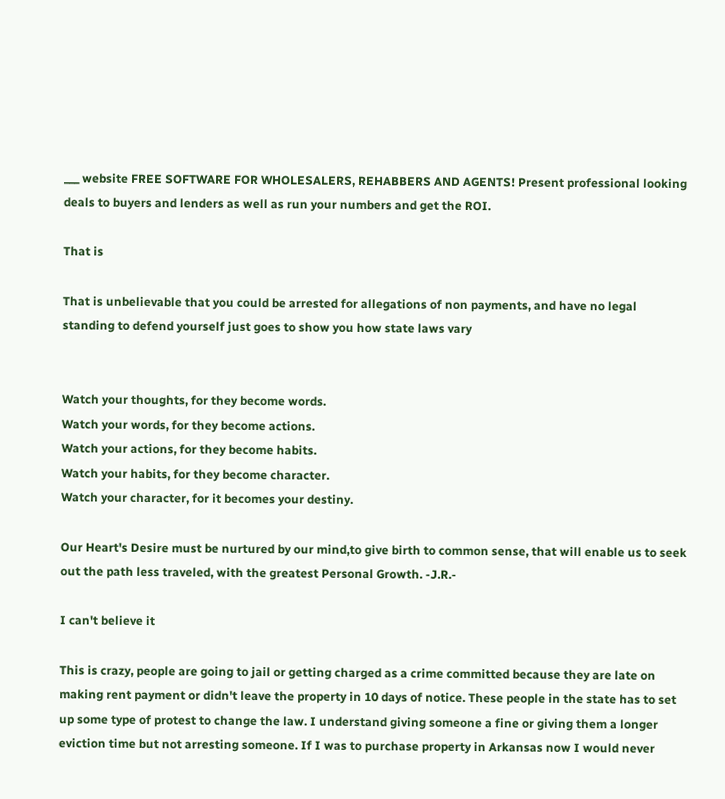___ website FREE SOFTWARE FOR WHOLESALERS, REHABBERS AND AGENTS! Present professional looking deals to buyers and lenders as well as run your numbers and get the ROI.

That is

That is unbelievable that you could be arrested for allegations of non payments, and have no legal standing to defend yourself just goes to show you how state laws vary


Watch your thoughts, for they become words.
Watch your words, for they become actions.
Watch your actions, for they become habits.
Watch your habits, for they become character.
Watch your character, for it becomes your destiny.

Our Heart's Desire must be nurtured by our mind,to give birth to common sense, that will enable us to seek out the path less traveled, with the greatest Personal Growth. -J.R.-

I can't believe it

This is crazy, people are going to jail or getting charged as a crime committed because they are late on making rent payment or didn't leave the property in 10 days of notice. These people in the state has to set up some type of protest to change the law. I understand giving someone a fine or giving them a longer eviction time but not arresting someone. If I was to purchase property in Arkansas now I would never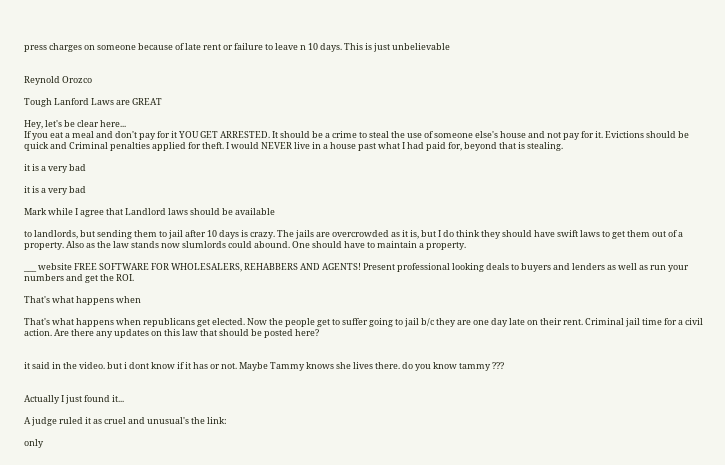press charges on someone because of late rent or failure to leave n 10 days. This is just unbelievable


Reynold Orozco

Tough Lanford Laws are GREAT

Hey, let's be clear here...
If you eat a meal and don't pay for it YOU GET ARRESTED. It should be a crime to steal the use of someone else's house and not pay for it. Evictions should be quick and Criminal penalties applied for theft. I would NEVER live in a house past what I had paid for, beyond that is stealing.

it is a very bad

it is a very bad

Mark while I agree that Landlord laws should be available

to landlords, but sending them to jail after 10 days is crazy. The jails are overcrowded as it is, but I do think they should have swift laws to get them out of a property. Also as the law stands now slumlords could abound. One should have to maintain a property.

___ website FREE SOFTWARE FOR WHOLESALERS, REHABBERS AND AGENTS! Present professional looking deals to buyers and lenders as well as run your numbers and get the ROI.

That's what happens when

That's what happens when republicans get elected. Now the people get to suffer going to jail b/c they are one day late on their rent. Criminal jail time for a civil action. Are there any updates on this law that should be posted here?


it said in the video. but i dont know if it has or not. Maybe Tammy knows she lives there. do you know tammy ???


Actually I just found it...

A judge ruled it as cruel and unusual's the link:

only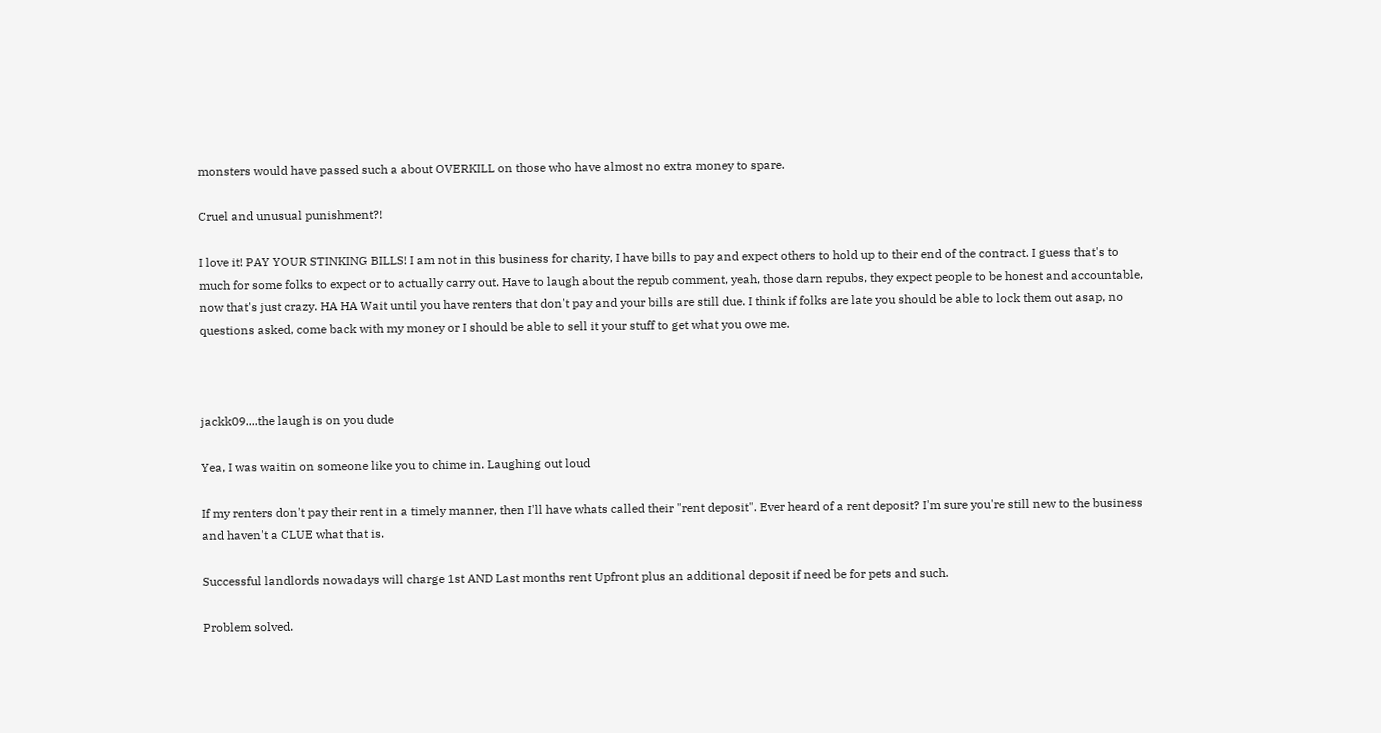monsters would have passed such a about OVERKILL on those who have almost no extra money to spare.

Cruel and unusual punishment?!

I love it! PAY YOUR STINKING BILLS! I am not in this business for charity, I have bills to pay and expect others to hold up to their end of the contract. I guess that's to much for some folks to expect or to actually carry out. Have to laugh about the repub comment, yeah, those darn repubs, they expect people to be honest and accountable, now that's just crazy. HA HA Wait until you have renters that don't pay and your bills are still due. I think if folks are late you should be able to lock them out asap, no questions asked, come back with my money or I should be able to sell it your stuff to get what you owe me.



jackk09....the laugh is on you dude

Yea, I was waitin on someone like you to chime in. Laughing out loud

If my renters don't pay their rent in a timely manner, then I'll have whats called their "rent deposit". Ever heard of a rent deposit? I'm sure you're still new to the business and haven't a CLUE what that is.

Successful landlords nowadays will charge 1st AND Last months rent Upfront plus an additional deposit if need be for pets and such.

Problem solved.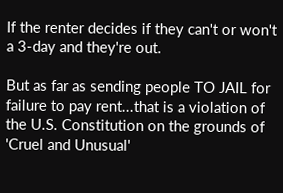If the renter decides if they can't or won't a 3-day and they're out.

But as far as sending people TO JAIL for failure to pay rent...that is a violation of the U.S. Constitution on the grounds of 'Cruel and Unusual'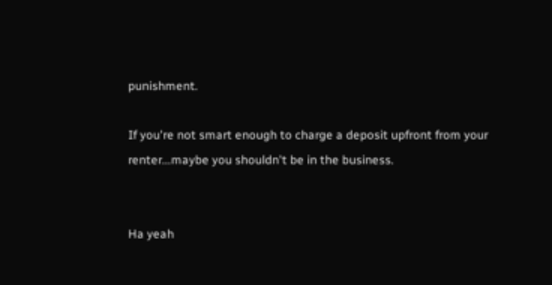punishment.

If you're not smart enough to charge a deposit upfront from your renter...maybe you shouldn't be in the business.


Ha yeah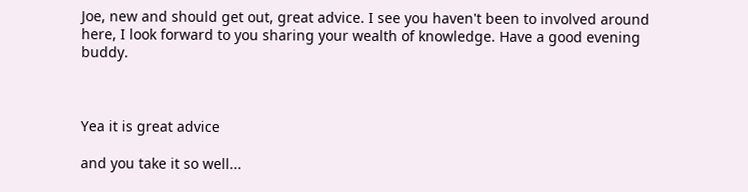Joe, new and should get out, great advice. I see you haven't been to involved around here, I look forward to you sharing your wealth of knowledge. Have a good evening buddy.



Yea it is great advice

and you take it so well...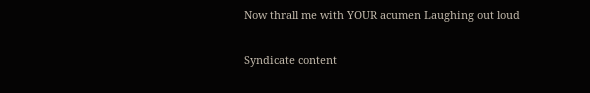Now thrall me with YOUR acumen Laughing out loud

Syndicate content